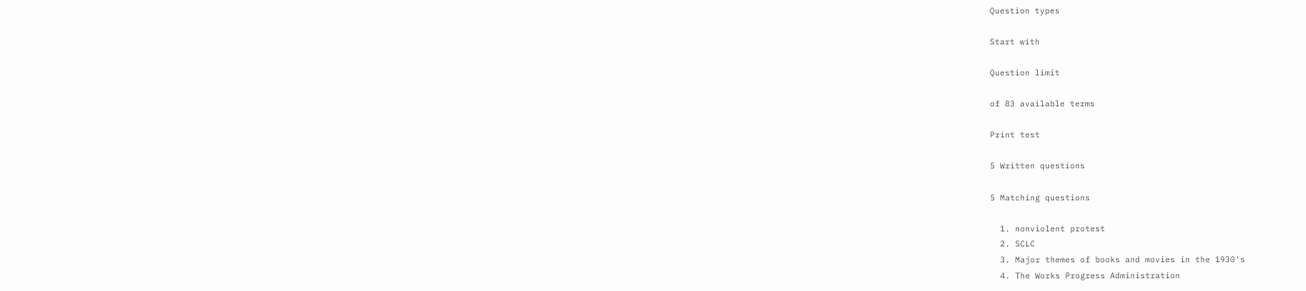Question types

Start with

Question limit

of 83 available terms

Print test

5 Written questions

5 Matching questions

  1. nonviolent protest
  2. SCLC
  3. Major themes of books and movies in the 1930's
  4. The Works Progress Administration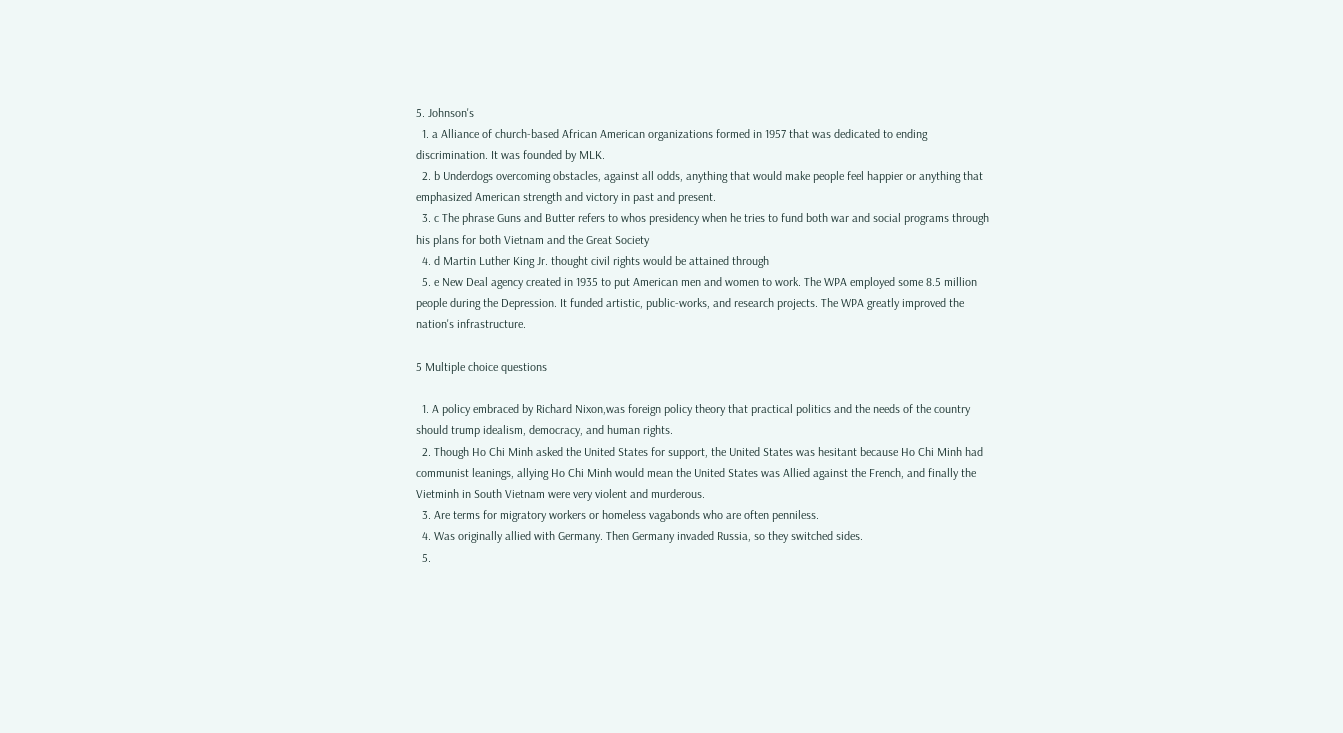5. Johnson's
  1. a Alliance of church-based African American organizations formed in 1957 that was dedicated to ending discrimination. It was founded by MLK.
  2. b Underdogs overcoming obstacles, against all odds, anything that would make people feel happier or anything that emphasized American strength and victory in past and present.
  3. c The phrase Guns and Butter refers to whos presidency when he tries to fund both war and social programs through his plans for both Vietnam and the Great Society
  4. d Martin Luther King Jr. thought civil rights would be attained through
  5. e New Deal agency created in 1935 to put American men and women to work. The WPA employed some 8.5 million people during the Depression. It funded artistic, public-works, and research projects. The WPA greatly improved the nation's infrastructure.

5 Multiple choice questions

  1. A policy embraced by Richard Nixon,was foreign policy theory that practical politics and the needs of the country should trump idealism, democracy, and human rights.
  2. Though Ho Chi Minh asked the United States for support, the United States was hesitant because Ho Chi Minh had communist leanings, allying Ho Chi Minh would mean the United States was Allied against the French, and finally the Vietminh in South Vietnam were very violent and murderous.
  3. Are terms for migratory workers or homeless vagabonds who are often penniless.
  4. Was originally allied with Germany. Then Germany invaded Russia, so they switched sides.
  5.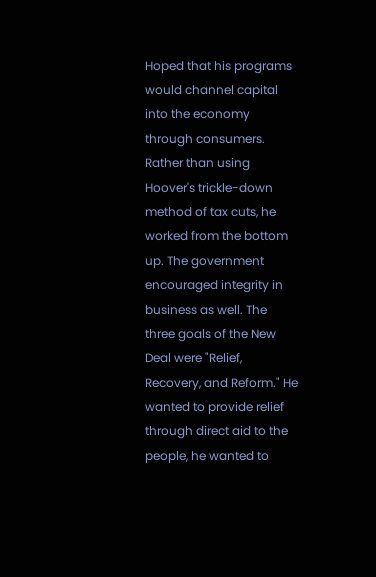Hoped that his programs would channel capital into the economy through consumers. Rather than using Hoover's trickle-down method of tax cuts, he worked from the bottom up. The government encouraged integrity in business as well. The three goals of the New Deal were "Relief, Recovery, and Reform." He wanted to provide relief through direct aid to the people, he wanted to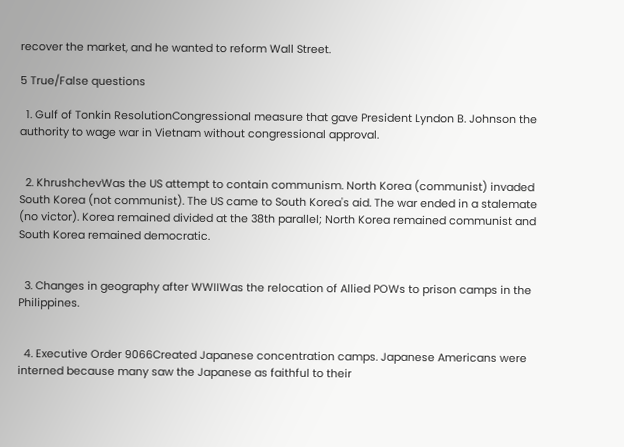recover the market, and he wanted to reform Wall Street.

5 True/False questions

  1. Gulf of Tonkin ResolutionCongressional measure that gave President Lyndon B. Johnson the authority to wage war in Vietnam without congressional approval.


  2. KhrushchevWas the US attempt to contain communism. North Korea (communist) invaded South Korea (not communist). The US came to South Korea's aid. The war ended in a stalemate (no victor). Korea remained divided at the 38th parallel; North Korea remained communist and South Korea remained democratic.


  3. Changes in geography after WWIIWas the relocation of Allied POWs to prison camps in the Philippines.


  4. Executive Order 9066Created Japanese concentration camps. Japanese Americans were interned because many saw the Japanese as faithful to their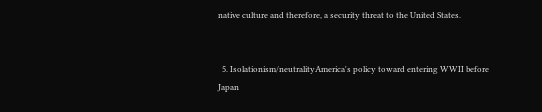native culture and therefore, a security threat to the United States.


  5. Isolationism/neutralityAmerica's policy toward entering WWII before Japan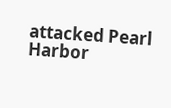attacked Pearl Harbor